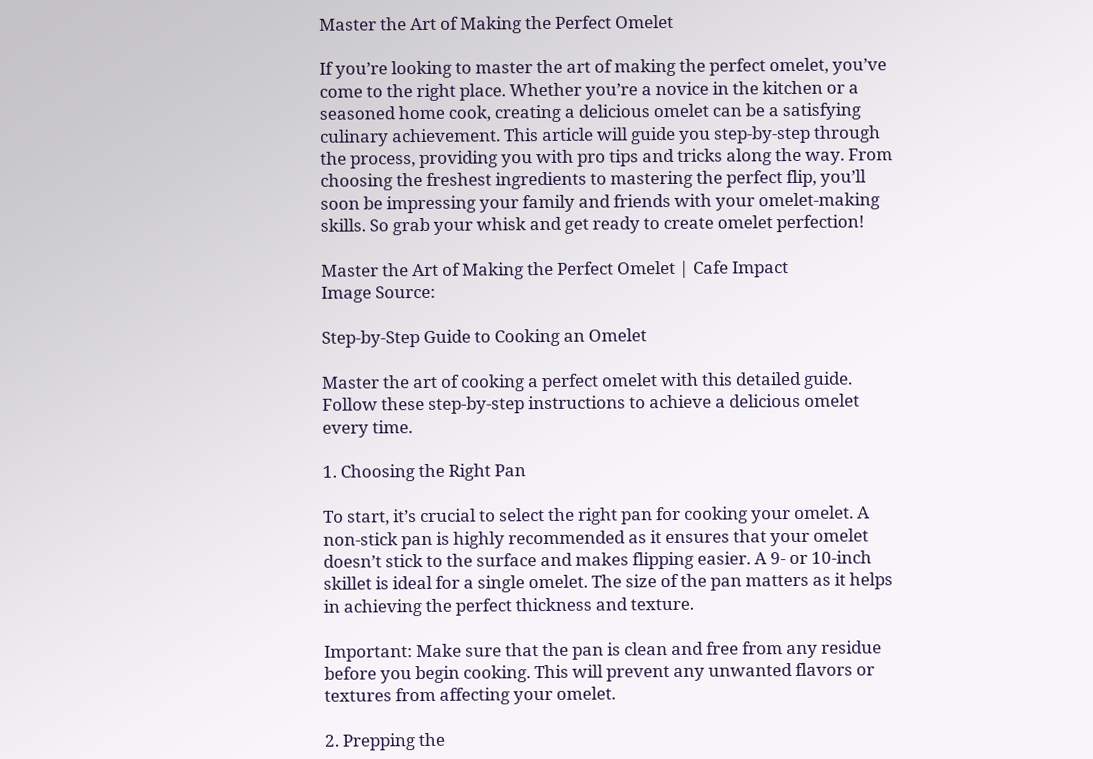Master the Art of Making the Perfect Omelet

If you’re looking to master the art of making the perfect omelet, you’ve come to the right place. Whether you’re a novice in the kitchen or a seasoned home cook, creating a delicious omelet can be a satisfying culinary achievement. This article will guide you step-by-step through the process, providing you with pro tips and tricks along the way. From choosing the freshest ingredients to mastering the perfect flip, you’ll soon be impressing your family and friends with your omelet-making skills. So grab your whisk and get ready to create omelet perfection!

Master the Art of Making the Perfect Omelet | Cafe Impact
Image Source:

Step-by-Step Guide to Cooking an Omelet

Master the art of cooking a perfect omelet with this detailed guide. Follow these step-by-step instructions to achieve a delicious omelet every time.

1. Choosing the Right Pan

To start, it’s crucial to select the right pan for cooking your omelet. A non-stick pan is highly recommended as it ensures that your omelet doesn’t stick to the surface and makes flipping easier. A 9- or 10-inch skillet is ideal for a single omelet. The size of the pan matters as it helps in achieving the perfect thickness and texture.

Important: Make sure that the pan is clean and free from any residue before you begin cooking. This will prevent any unwanted flavors or textures from affecting your omelet.

2. Prepping the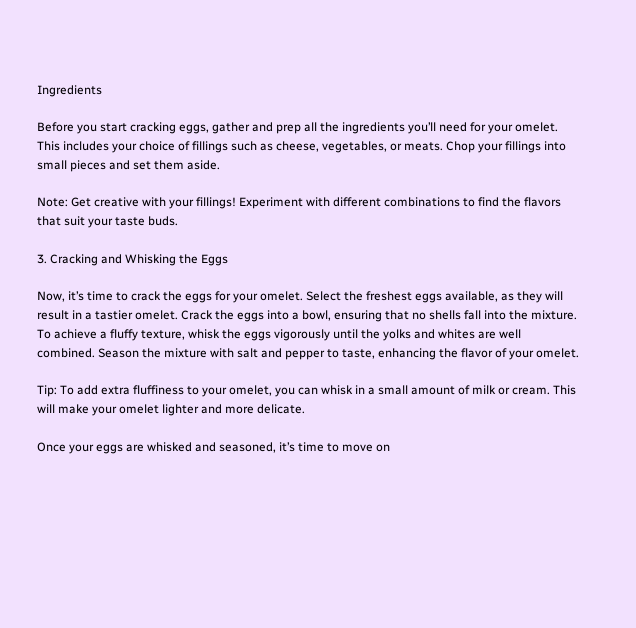Ingredients

Before you start cracking eggs, gather and prep all the ingredients you’ll need for your omelet. This includes your choice of fillings such as cheese, vegetables, or meats. Chop your fillings into small pieces and set them aside.

Note: Get creative with your fillings! Experiment with different combinations to find the flavors that suit your taste buds.

3. Cracking and Whisking the Eggs

Now, it’s time to crack the eggs for your omelet. Select the freshest eggs available, as they will result in a tastier omelet. Crack the eggs into a bowl, ensuring that no shells fall into the mixture. To achieve a fluffy texture, whisk the eggs vigorously until the yolks and whites are well combined. Season the mixture with salt and pepper to taste, enhancing the flavor of your omelet.

Tip: To add extra fluffiness to your omelet, you can whisk in a small amount of milk or cream. This will make your omelet lighter and more delicate.

Once your eggs are whisked and seasoned, it’s time to move on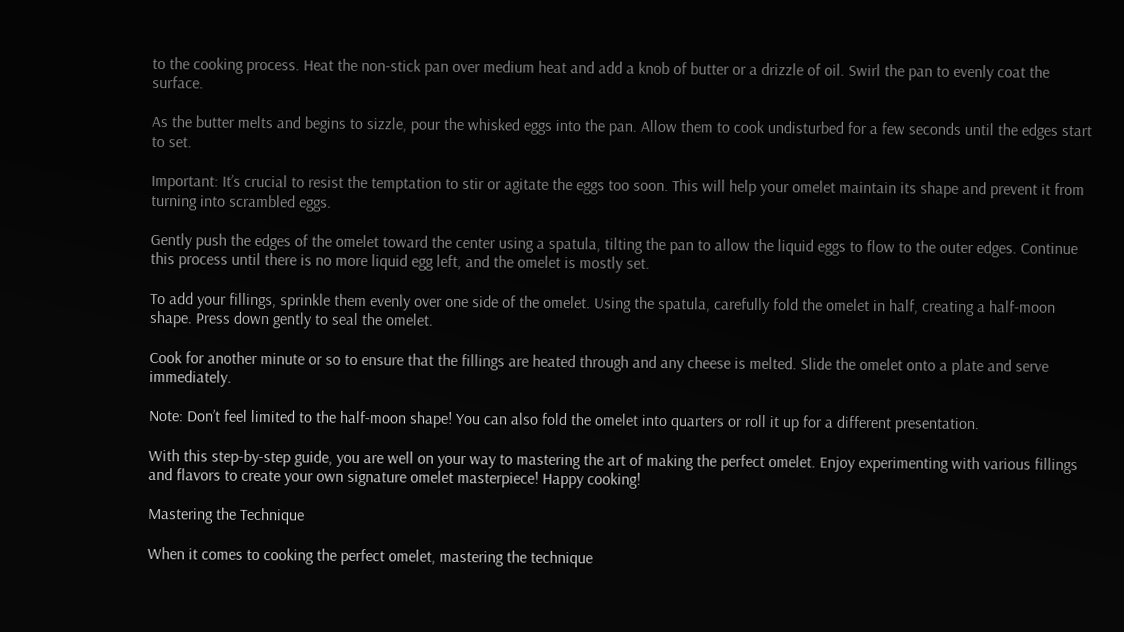to the cooking process. Heat the non-stick pan over medium heat and add a knob of butter or a drizzle of oil. Swirl the pan to evenly coat the surface.

As the butter melts and begins to sizzle, pour the whisked eggs into the pan. Allow them to cook undisturbed for a few seconds until the edges start to set.

Important: It’s crucial to resist the temptation to stir or agitate the eggs too soon. This will help your omelet maintain its shape and prevent it from turning into scrambled eggs.

Gently push the edges of the omelet toward the center using a spatula, tilting the pan to allow the liquid eggs to flow to the outer edges. Continue this process until there is no more liquid egg left, and the omelet is mostly set.

To add your fillings, sprinkle them evenly over one side of the omelet. Using the spatula, carefully fold the omelet in half, creating a half-moon shape. Press down gently to seal the omelet.

Cook for another minute or so to ensure that the fillings are heated through and any cheese is melted. Slide the omelet onto a plate and serve immediately.

Note: Don’t feel limited to the half-moon shape! You can also fold the omelet into quarters or roll it up for a different presentation.

With this step-by-step guide, you are well on your way to mastering the art of making the perfect omelet. Enjoy experimenting with various fillings and flavors to create your own signature omelet masterpiece! Happy cooking!

Mastering the Technique

When it comes to cooking the perfect omelet, mastering the technique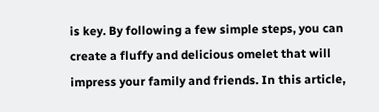is key. By following a few simple steps, you can create a fluffy and delicious omelet that will impress your family and friends. In this article,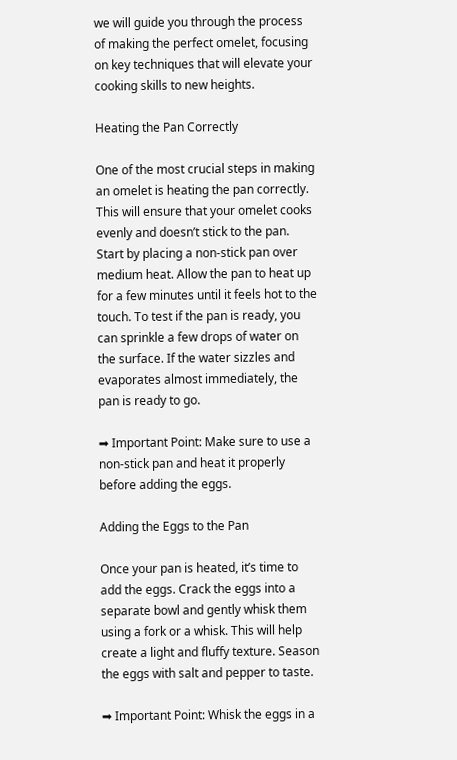we will guide you through the process of making the perfect omelet, focusing on key techniques that will elevate your cooking skills to new heights.

Heating the Pan Correctly

One of the most crucial steps in making an omelet is heating the pan correctly. This will ensure that your omelet cooks evenly and doesn’t stick to the pan. Start by placing a non-stick pan over medium heat. Allow the pan to heat up for a few minutes until it feels hot to the touch. To test if the pan is ready, you can sprinkle a few drops of water on the surface. If the water sizzles and evaporates almost immediately, the pan is ready to go.

➡ Important Point: Make sure to use a non-stick pan and heat it properly before adding the eggs.

Adding the Eggs to the Pan

Once your pan is heated, it’s time to add the eggs. Crack the eggs into a separate bowl and gently whisk them using a fork or a whisk. This will help create a light and fluffy texture. Season the eggs with salt and pepper to taste.

➡ Important Point: Whisk the eggs in a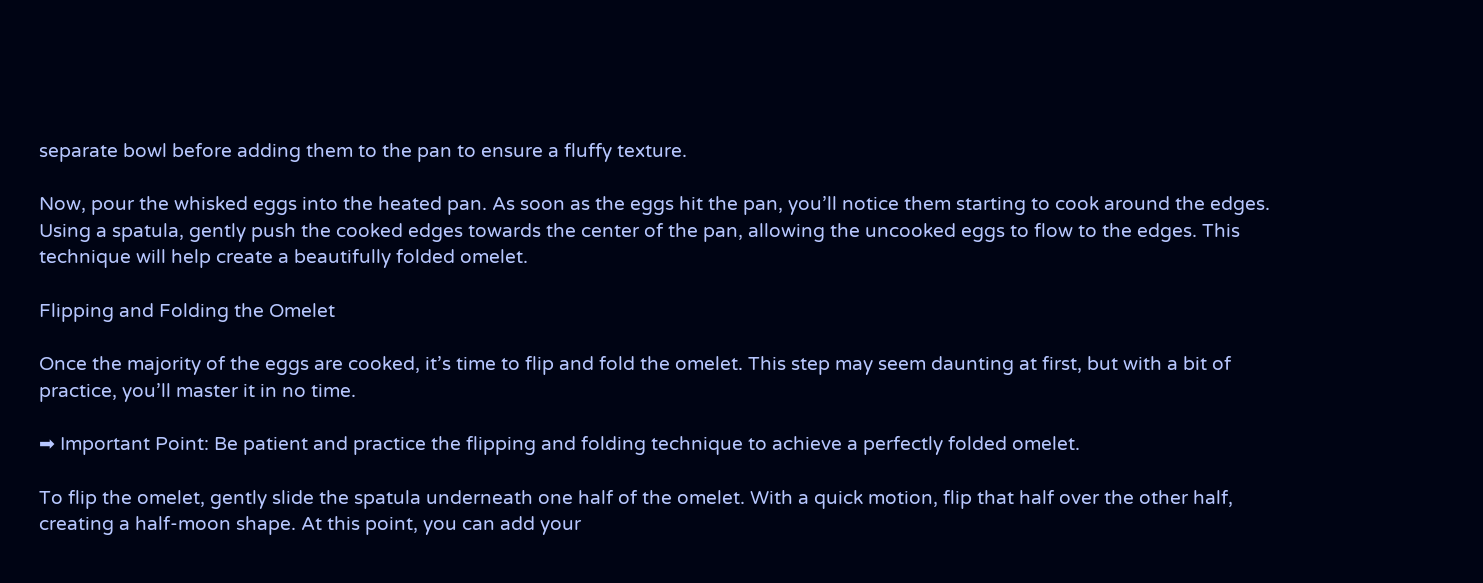separate bowl before adding them to the pan to ensure a fluffy texture.

Now, pour the whisked eggs into the heated pan. As soon as the eggs hit the pan, you’ll notice them starting to cook around the edges. Using a spatula, gently push the cooked edges towards the center of the pan, allowing the uncooked eggs to flow to the edges. This technique will help create a beautifully folded omelet.

Flipping and Folding the Omelet

Once the majority of the eggs are cooked, it’s time to flip and fold the omelet. This step may seem daunting at first, but with a bit of practice, you’ll master it in no time.

➡ Important Point: Be patient and practice the flipping and folding technique to achieve a perfectly folded omelet.

To flip the omelet, gently slide the spatula underneath one half of the omelet. With a quick motion, flip that half over the other half, creating a half-moon shape. At this point, you can add your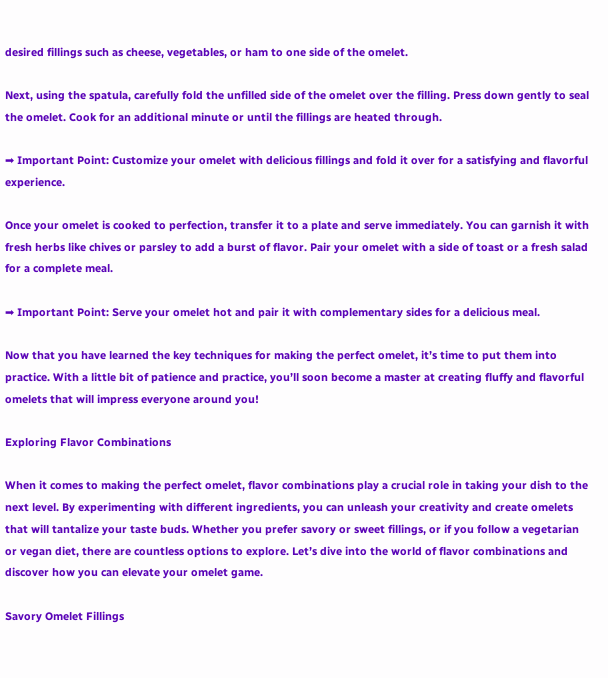desired fillings such as cheese, vegetables, or ham to one side of the omelet.

Next, using the spatula, carefully fold the unfilled side of the omelet over the filling. Press down gently to seal the omelet. Cook for an additional minute or until the fillings are heated through.

➡ Important Point: Customize your omelet with delicious fillings and fold it over for a satisfying and flavorful experience.

Once your omelet is cooked to perfection, transfer it to a plate and serve immediately. You can garnish it with fresh herbs like chives or parsley to add a burst of flavor. Pair your omelet with a side of toast or a fresh salad for a complete meal.

➡ Important Point: Serve your omelet hot and pair it with complementary sides for a delicious meal.

Now that you have learned the key techniques for making the perfect omelet, it’s time to put them into practice. With a little bit of patience and practice, you’ll soon become a master at creating fluffy and flavorful omelets that will impress everyone around you!

Exploring Flavor Combinations

When it comes to making the perfect omelet, flavor combinations play a crucial role in taking your dish to the next level. By experimenting with different ingredients, you can unleash your creativity and create omelets that will tantalize your taste buds. Whether you prefer savory or sweet fillings, or if you follow a vegetarian or vegan diet, there are countless options to explore. Let’s dive into the world of flavor combinations and discover how you can elevate your omelet game.

Savory Omelet Fillings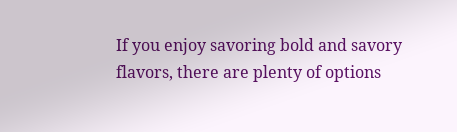If you enjoy savoring bold and savory flavors, there are plenty of options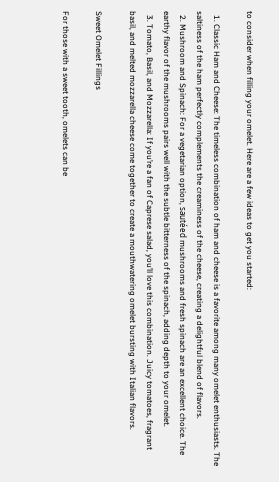to consider when filling your omelet. Here are a few ideas to get you started:

  1. Classic Ham and Cheese: The timeless combination of ham and cheese is a favorite among many omelet enthusiasts. The saltiness of the ham perfectly complements the creaminess of the cheese, creating a delightful blend of flavors.
  2. Mushroom and Spinach: For a vegetarian option, sautéed mushrooms and fresh spinach are an excellent choice. The earthy flavor of the mushrooms pairs well with the subtle bitterness of the spinach, adding depth to your omelet.
  3. Tomato, Basil, and Mozzarella: If you’re a fan of Caprese salad, you’ll love this combination. Juicy tomatoes, fragrant basil, and melted mozzarella cheese come together to create a mouthwatering omelet bursting with Italian flavors.

Sweet Omelet Fillings

For those with a sweet tooth, omelets can be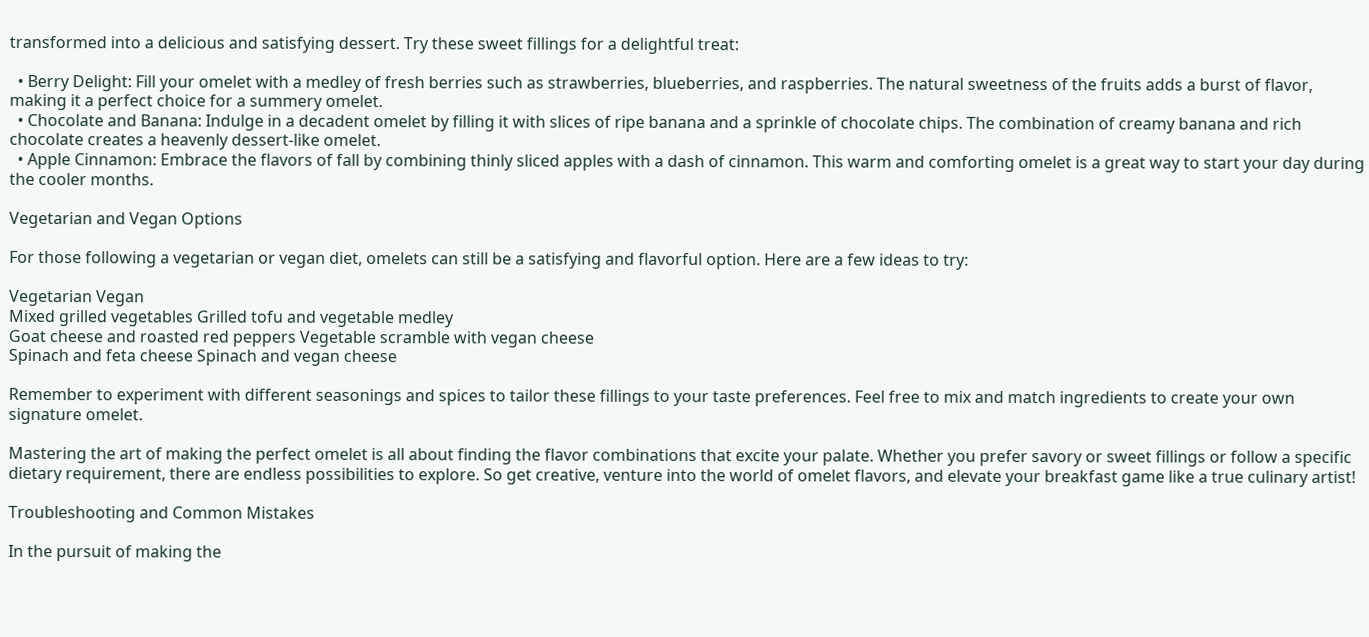transformed into a delicious and satisfying dessert. Try these sweet fillings for a delightful treat:

  • Berry Delight: Fill your omelet with a medley of fresh berries such as strawberries, blueberries, and raspberries. The natural sweetness of the fruits adds a burst of flavor, making it a perfect choice for a summery omelet.
  • Chocolate and Banana: Indulge in a decadent omelet by filling it with slices of ripe banana and a sprinkle of chocolate chips. The combination of creamy banana and rich chocolate creates a heavenly dessert-like omelet.
  • Apple Cinnamon: Embrace the flavors of fall by combining thinly sliced apples with a dash of cinnamon. This warm and comforting omelet is a great way to start your day during the cooler months.

Vegetarian and Vegan Options

For those following a vegetarian or vegan diet, omelets can still be a satisfying and flavorful option. Here are a few ideas to try:

Vegetarian Vegan
Mixed grilled vegetables Grilled tofu and vegetable medley
Goat cheese and roasted red peppers Vegetable scramble with vegan cheese
Spinach and feta cheese Spinach and vegan cheese

Remember to experiment with different seasonings and spices to tailor these fillings to your taste preferences. Feel free to mix and match ingredients to create your own signature omelet.

Mastering the art of making the perfect omelet is all about finding the flavor combinations that excite your palate. Whether you prefer savory or sweet fillings or follow a specific dietary requirement, there are endless possibilities to explore. So get creative, venture into the world of omelet flavors, and elevate your breakfast game like a true culinary artist!

Troubleshooting and Common Mistakes

In the pursuit of making the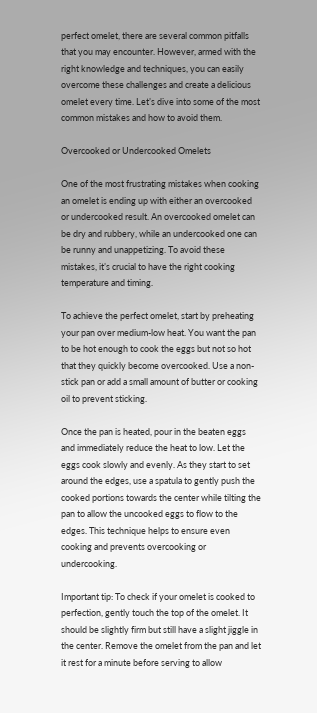perfect omelet, there are several common pitfalls that you may encounter. However, armed with the right knowledge and techniques, you can easily overcome these challenges and create a delicious omelet every time. Let’s dive into some of the most common mistakes and how to avoid them.

Overcooked or Undercooked Omelets

One of the most frustrating mistakes when cooking an omelet is ending up with either an overcooked or undercooked result. An overcooked omelet can be dry and rubbery, while an undercooked one can be runny and unappetizing. To avoid these mistakes, it’s crucial to have the right cooking temperature and timing.

To achieve the perfect omelet, start by preheating your pan over medium-low heat. You want the pan to be hot enough to cook the eggs but not so hot that they quickly become overcooked. Use a non-stick pan or add a small amount of butter or cooking oil to prevent sticking.

Once the pan is heated, pour in the beaten eggs and immediately reduce the heat to low. Let the eggs cook slowly and evenly. As they start to set around the edges, use a spatula to gently push the cooked portions towards the center while tilting the pan to allow the uncooked eggs to flow to the edges. This technique helps to ensure even cooking and prevents overcooking or undercooking.

Important tip: To check if your omelet is cooked to perfection, gently touch the top of the omelet. It should be slightly firm but still have a slight jiggle in the center. Remove the omelet from the pan and let it rest for a minute before serving to allow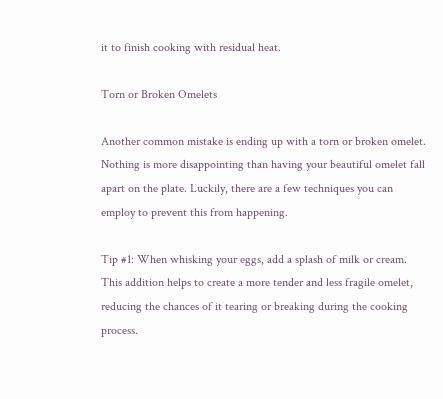it to finish cooking with residual heat.

Torn or Broken Omelets

Another common mistake is ending up with a torn or broken omelet. Nothing is more disappointing than having your beautiful omelet fall apart on the plate. Luckily, there are a few techniques you can employ to prevent this from happening.

Tip #1: When whisking your eggs, add a splash of milk or cream. This addition helps to create a more tender and less fragile omelet, reducing the chances of it tearing or breaking during the cooking process.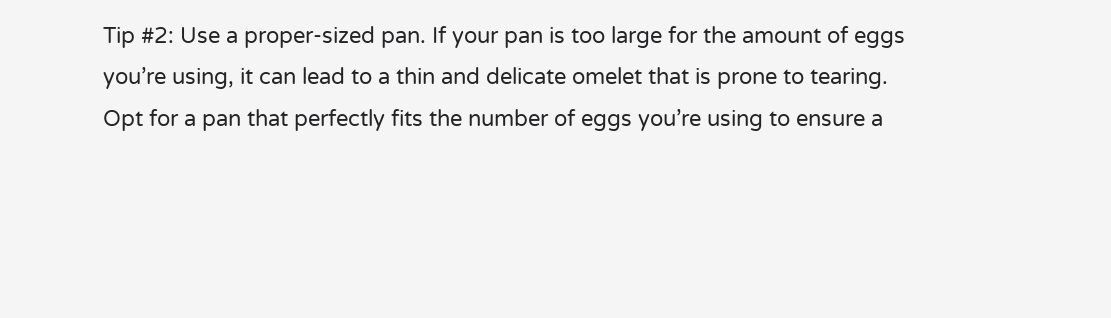Tip #2: Use a proper-sized pan. If your pan is too large for the amount of eggs you’re using, it can lead to a thin and delicate omelet that is prone to tearing. Opt for a pan that perfectly fits the number of eggs you’re using to ensure a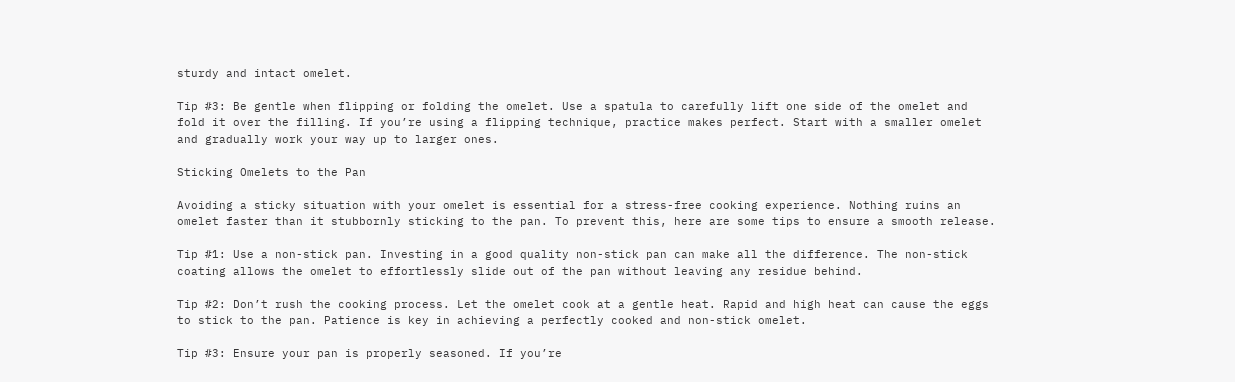sturdy and intact omelet.

Tip #3: Be gentle when flipping or folding the omelet. Use a spatula to carefully lift one side of the omelet and fold it over the filling. If you’re using a flipping technique, practice makes perfect. Start with a smaller omelet and gradually work your way up to larger ones.

Sticking Omelets to the Pan

Avoiding a sticky situation with your omelet is essential for a stress-free cooking experience. Nothing ruins an omelet faster than it stubbornly sticking to the pan. To prevent this, here are some tips to ensure a smooth release.

Tip #1: Use a non-stick pan. Investing in a good quality non-stick pan can make all the difference. The non-stick coating allows the omelet to effortlessly slide out of the pan without leaving any residue behind.

Tip #2: Don’t rush the cooking process. Let the omelet cook at a gentle heat. Rapid and high heat can cause the eggs to stick to the pan. Patience is key in achieving a perfectly cooked and non-stick omelet.

Tip #3: Ensure your pan is properly seasoned. If you’re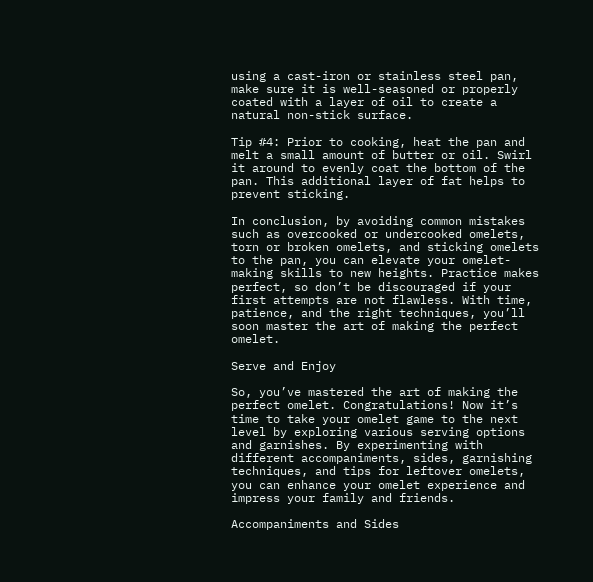using a cast-iron or stainless steel pan, make sure it is well-seasoned or properly coated with a layer of oil to create a natural non-stick surface.

Tip #4: Prior to cooking, heat the pan and melt a small amount of butter or oil. Swirl it around to evenly coat the bottom of the pan. This additional layer of fat helps to prevent sticking.

In conclusion, by avoiding common mistakes such as overcooked or undercooked omelets, torn or broken omelets, and sticking omelets to the pan, you can elevate your omelet-making skills to new heights. Practice makes perfect, so don’t be discouraged if your first attempts are not flawless. With time, patience, and the right techniques, you’ll soon master the art of making the perfect omelet.

Serve and Enjoy

So, you’ve mastered the art of making the perfect omelet. Congratulations! Now it’s time to take your omelet game to the next level by exploring various serving options and garnishes. By experimenting with different accompaniments, sides, garnishing techniques, and tips for leftover omelets, you can enhance your omelet experience and impress your family and friends.

Accompaniments and Sides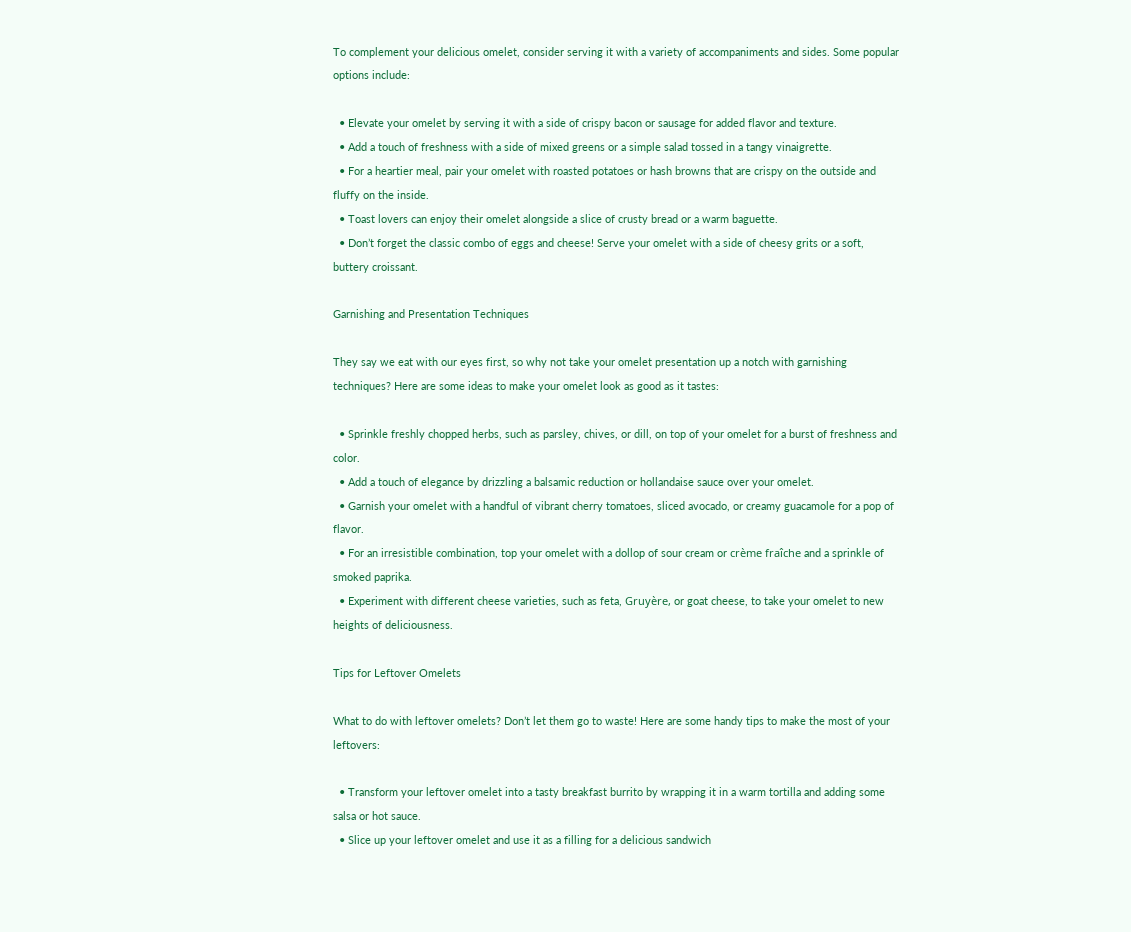To complement your delicious omelet, consider serving it with a variety of accompaniments and sides. Some popular options include:

  • Elevate your omelet by serving it with a side of crispy bacon or sausage for added flavor and texture.
  • Add a touch of freshness with a side of mixed greens or a simple salad tossed in a tangy vinaigrette.
  • For a heartier meal, pair your omelet with roasted potatoes or hash browns that are crispy on the outside and fluffy on the inside.
  • Toast lovers can enjoy their omelet alongside a slice of crusty bread or a warm baguette.
  • Don’t forget the classic combo of eggs and cheese! Serve your omelet with a side of cheesy grits or a soft, buttery croissant.

Garnishing and Presentation Techniques

They say we eat with our eyes first, so why not take your omelet presentation up a notch with garnishing techniques? Here are some ideas to make your omelet look as good as it tastes:

  • Sprinkle freshly chopped herbs, such as parsley, chives, or dill, on top of your omelet for a burst of freshness and color.
  • Add a touch of elegance by drizzling a balsamic reduction or hollandaise sauce over your omelet.
  • Garnish your omelet with a handful of vibrant cherry tomatoes, sliced avocado, or creamy guacamole for a pop of flavor.
  • For an irresistible combination, top your omelet with a dollop of sour cream or crème fraîche and a sprinkle of smoked paprika.
  • Experiment with different cheese varieties, such as feta, Gruyère, or goat cheese, to take your omelet to new heights of deliciousness.

Tips for Leftover Omelets

What to do with leftover omelets? Don’t let them go to waste! Here are some handy tips to make the most of your leftovers:

  • Transform your leftover omelet into a tasty breakfast burrito by wrapping it in a warm tortilla and adding some salsa or hot sauce.
  • Slice up your leftover omelet and use it as a filling for a delicious sandwich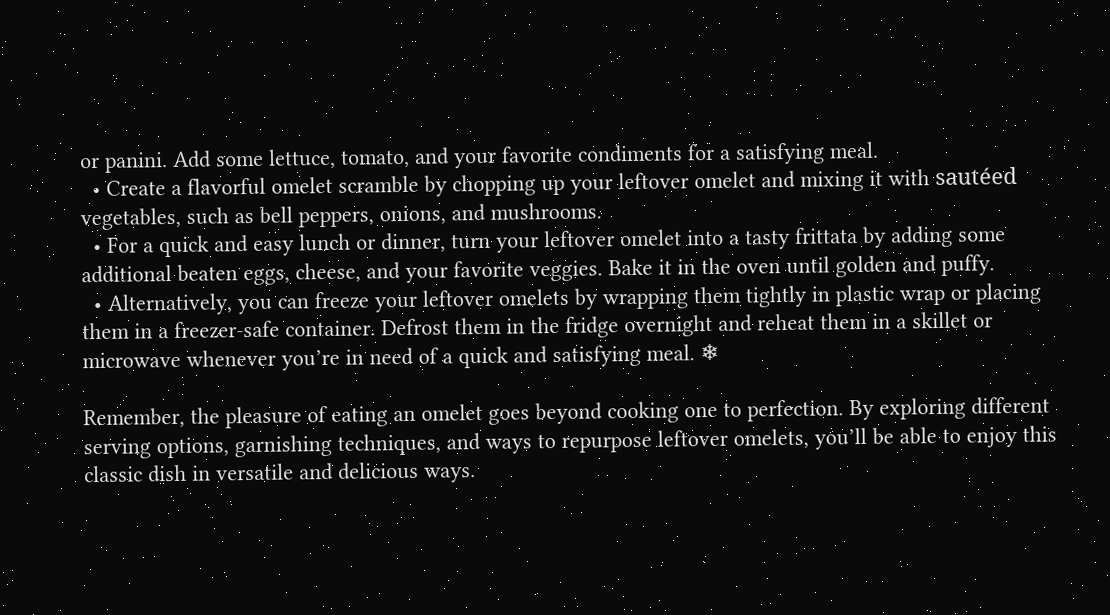or panini. Add some lettuce, tomato, and your favorite condiments for a satisfying meal.
  • Create a flavorful omelet scramble by chopping up your leftover omelet and mixing it with sautéed vegetables, such as bell peppers, onions, and mushrooms.
  • For a quick and easy lunch or dinner, turn your leftover omelet into a tasty frittata by adding some additional beaten eggs, cheese, and your favorite veggies. Bake it in the oven until golden and puffy.
  • Alternatively, you can freeze your leftover omelets by wrapping them tightly in plastic wrap or placing them in a freezer-safe container. Defrost them in the fridge overnight and reheat them in a skillet or microwave whenever you’re in need of a quick and satisfying meal. ❄

Remember, the pleasure of eating an omelet goes beyond cooking one to perfection. By exploring different serving options, garnishing techniques, and ways to repurpose leftover omelets, you’ll be able to enjoy this classic dish in versatile and delicious ways.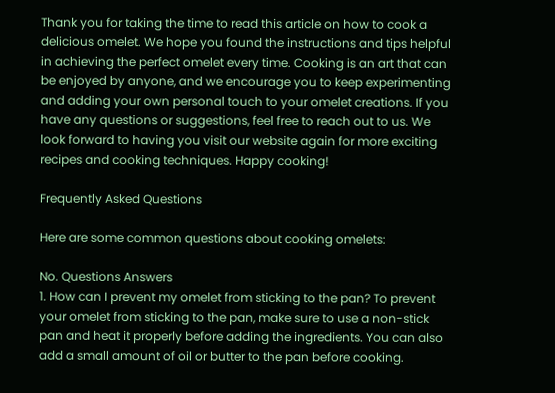Thank you for taking the time to read this article on how to cook a delicious omelet. We hope you found the instructions and tips helpful in achieving the perfect omelet every time. Cooking is an art that can be enjoyed by anyone, and we encourage you to keep experimenting and adding your own personal touch to your omelet creations. If you have any questions or suggestions, feel free to reach out to us. We look forward to having you visit our website again for more exciting recipes and cooking techniques. Happy cooking!

Frequently Asked Questions

Here are some common questions about cooking omelets:

No. Questions Answers
1. How can I prevent my omelet from sticking to the pan? To prevent your omelet from sticking to the pan, make sure to use a non-stick pan and heat it properly before adding the ingredients. You can also add a small amount of oil or butter to the pan before cooking.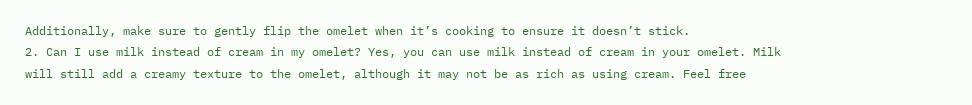Additionally, make sure to gently flip the omelet when it’s cooking to ensure it doesn’t stick.
2. Can I use milk instead of cream in my omelet? Yes, you can use milk instead of cream in your omelet. Milk will still add a creamy texture to the omelet, although it may not be as rich as using cream. Feel free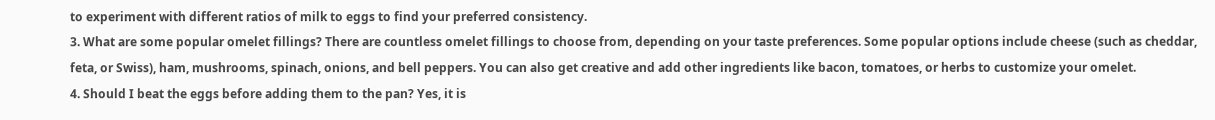to experiment with different ratios of milk to eggs to find your preferred consistency.
3. What are some popular omelet fillings? There are countless omelet fillings to choose from, depending on your taste preferences. Some popular options include cheese (such as cheddar, feta, or Swiss), ham, mushrooms, spinach, onions, and bell peppers. You can also get creative and add other ingredients like bacon, tomatoes, or herbs to customize your omelet.
4. Should I beat the eggs before adding them to the pan? Yes, it is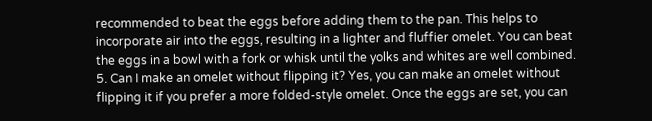recommended to beat the eggs before adding them to the pan. This helps to incorporate air into the eggs, resulting in a lighter and fluffier omelet. You can beat the eggs in a bowl with a fork or whisk until the yolks and whites are well combined.
5. Can I make an omelet without flipping it? Yes, you can make an omelet without flipping it if you prefer a more folded-style omelet. Once the eggs are set, you can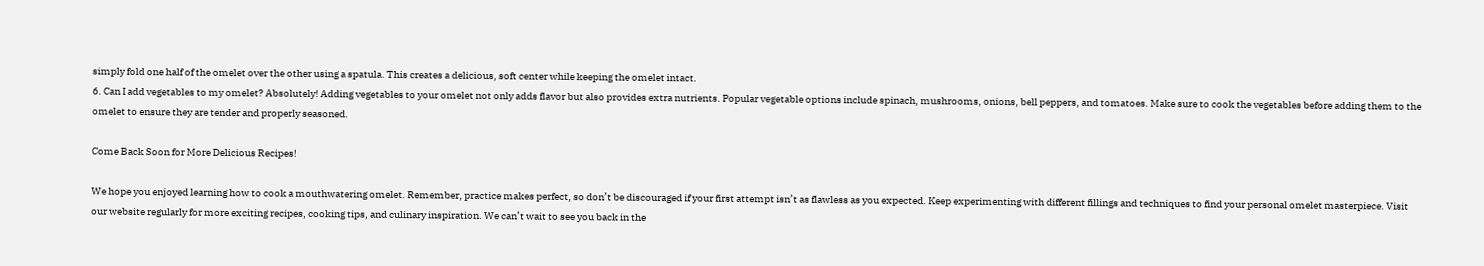simply fold one half of the omelet over the other using a spatula. This creates a delicious, soft center while keeping the omelet intact.
6. Can I add vegetables to my omelet? Absolutely! Adding vegetables to your omelet not only adds flavor but also provides extra nutrients. Popular vegetable options include spinach, mushrooms, onions, bell peppers, and tomatoes. Make sure to cook the vegetables before adding them to the omelet to ensure they are tender and properly seasoned.

Come Back Soon for More Delicious Recipes!

We hope you enjoyed learning how to cook a mouthwatering omelet. Remember, practice makes perfect, so don’t be discouraged if your first attempt isn’t as flawless as you expected. Keep experimenting with different fillings and techniques to find your personal omelet masterpiece. Visit our website regularly for more exciting recipes, cooking tips, and culinary inspiration. We can’t wait to see you back in the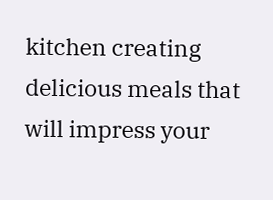kitchen creating delicious meals that will impress your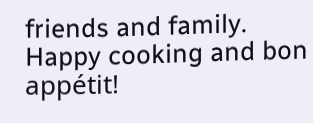friends and family. Happy cooking and bon appétit!